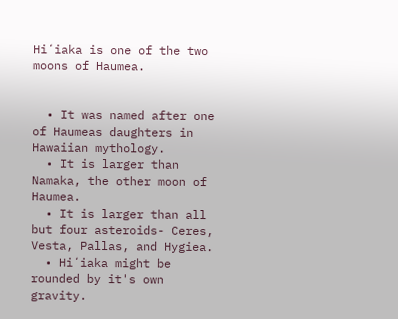Hiʻiaka is one of the two moons of Haumea.


  • It was named after one of Haumeas daughters in Hawaiian mythology.
  • It is larger than Namaka, the other moon of Haumea.
  • It is larger than all but four asteroids- Ceres, Vesta, Pallas, and Hygiea.
  • Hiʻiaka might be rounded by it's own gravity.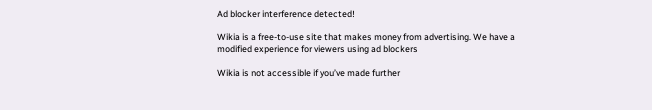Ad blocker interference detected!

Wikia is a free-to-use site that makes money from advertising. We have a modified experience for viewers using ad blockers

Wikia is not accessible if you’ve made further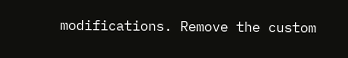modifications. Remove the custom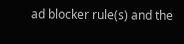ad blocker rule(s) and the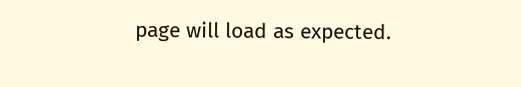page will load as expected.